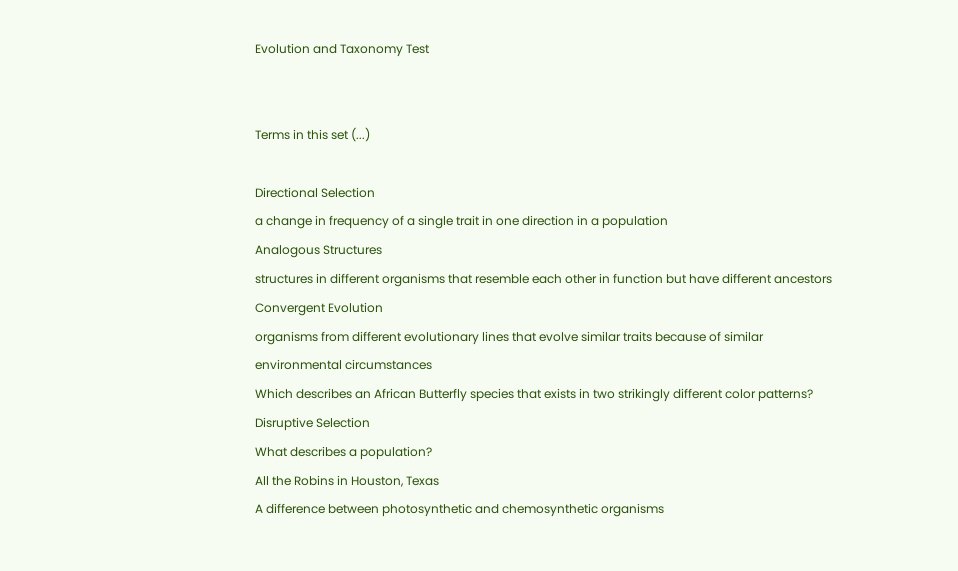Evolution and Taxonomy Test


Terms in this set (...)

Directional Selection
a change in frequency of a single trait in one direction in a population
Analogous Structures
structures in different organisms that resemble each other in function but have different ancestors
Convergent Evolution
organisms from different evolutionary lines that evolve similar traits because of similar environmental circumstances
Which describes an African Butterfly species that exists in two strikingly different color patterns?
Disruptive Selection
What describes a population?
All the Robins in Houston, Texas
A difference between photosynthetic and chemosynthetic organisms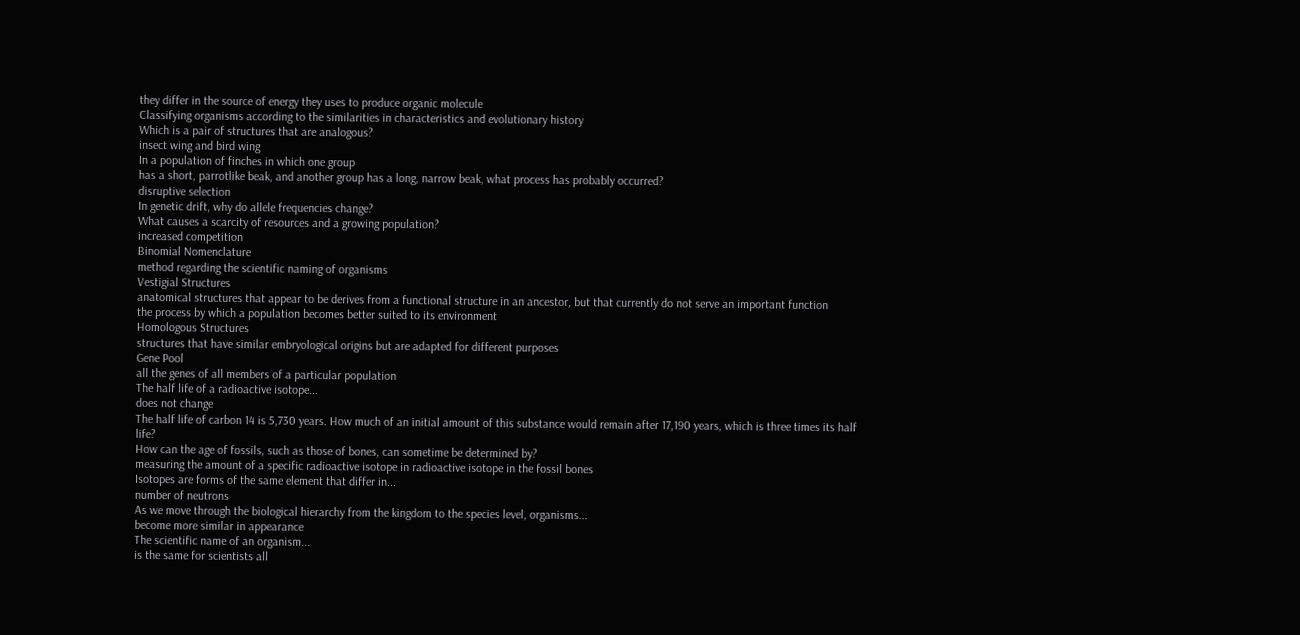they differ in the source of energy they uses to produce organic molecule
Classifying organisms according to the similarities in characteristics and evolutionary history
Which is a pair of structures that are analogous?
insect wing and bird wing
In a population of finches in which one group
has a short, parrotlike beak, and another group has a long, narrow beak, what process has probably occurred?
disruptive selection
In genetic drift, why do allele frequencies change?
What causes a scarcity of resources and a growing population?
increased competition
Binomial Nomenclature
method regarding the scientific naming of organisms
Vestigial Structures
anatomical structures that appear to be derives from a functional structure in an ancestor, but that currently do not serve an important function
the process by which a population becomes better suited to its environment
Homologous Structures
structures that have similar embryological origins but are adapted for different purposes
Gene Pool
all the genes of all members of a particular population
The half life of a radioactive isotope...
does not change
The half life of carbon 14 is 5,730 years. How much of an initial amount of this substance would remain after 17,190 years, which is three times its half life?
How can the age of fossils, such as those of bones, can sometime be determined by?
measuring the amount of a specific radioactive isotope in radioactive isotope in the fossil bones
Isotopes are forms of the same element that differ in...
number of neutrons
As we move through the biological hierarchy from the kingdom to the species level, organisms...
become more similar in appearance
The scientific name of an organism...
is the same for scientists all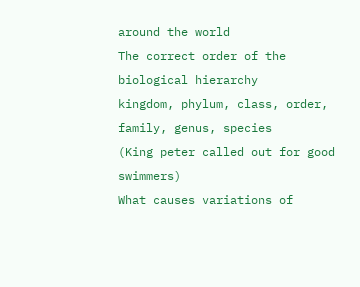around the world
The correct order of the biological hierarchy
kingdom, phylum, class, order, family, genus, species
(King peter called out for good swimmers)
What causes variations of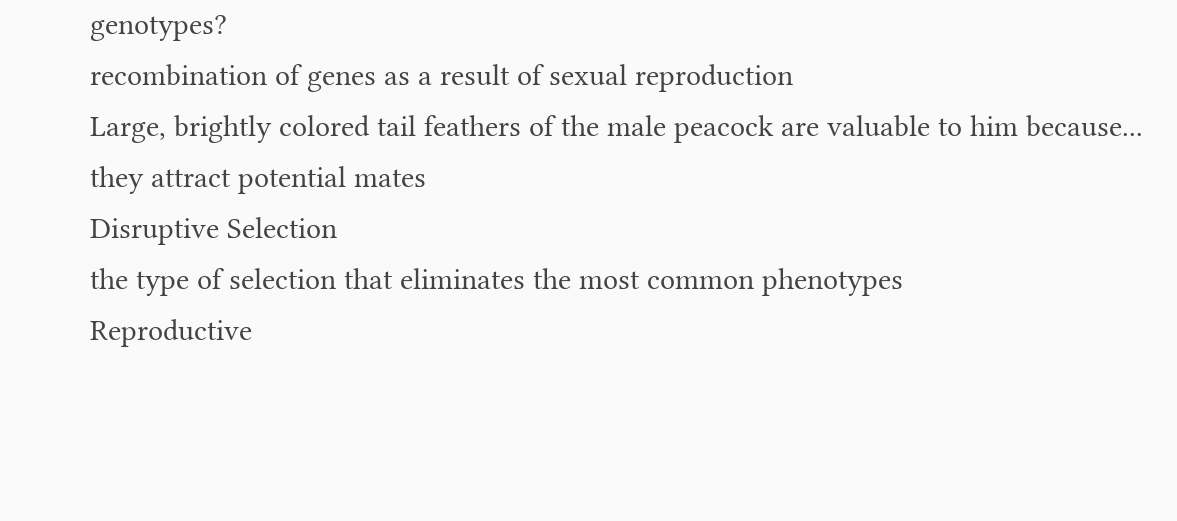genotypes?
recombination of genes as a result of sexual reproduction
Large, brightly colored tail feathers of the male peacock are valuable to him because...
they attract potential mates
Disruptive Selection
the type of selection that eliminates the most common phenotypes
Reproductive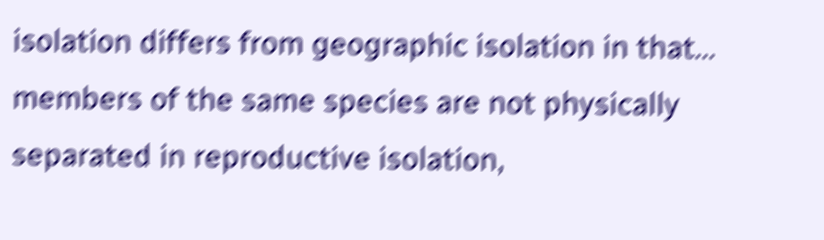isolation differs from geographic isolation in that...
members of the same species are not physically separated in reproductive isolation,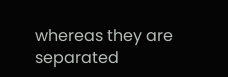whereas they are separated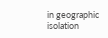in geographic isolation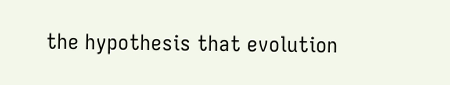the hypothesis that evolution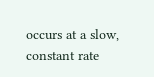occurs at a slow, constant rate